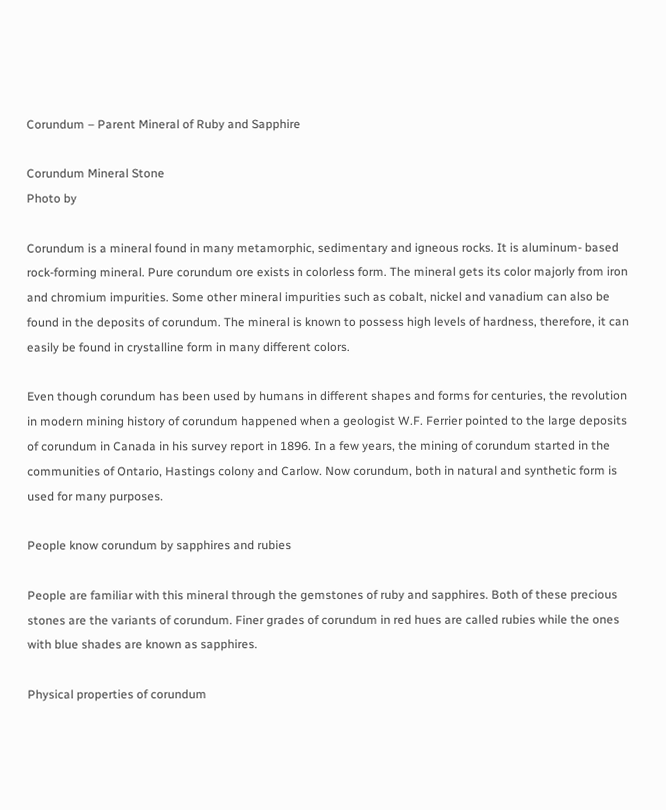Corundum – Parent Mineral of Ruby and Sapphire

Corundum Mineral Stone
Photo by

Corundum is a mineral found in many metamorphic, sedimentary and igneous rocks. It is aluminum- based rock-forming mineral. Pure corundum ore exists in colorless form. The mineral gets its color majorly from iron and chromium impurities. Some other mineral impurities such as cobalt, nickel and vanadium can also be found in the deposits of corundum. The mineral is known to possess high levels of hardness, therefore, it can easily be found in crystalline form in many different colors.

Even though corundum has been used by humans in different shapes and forms for centuries, the revolution in modern mining history of corundum happened when a geologist W.F. Ferrier pointed to the large deposits of corundum in Canada in his survey report in 1896. In a few years, the mining of corundum started in the communities of Ontario, Hastings colony and Carlow. Now corundum, both in natural and synthetic form is used for many purposes.

People know corundum by sapphires and rubies

People are familiar with this mineral through the gemstones of ruby and sapphires. Both of these precious stones are the variants of corundum. Finer grades of corundum in red hues are called rubies while the ones with blue shades are known as sapphires.

Physical properties of corundum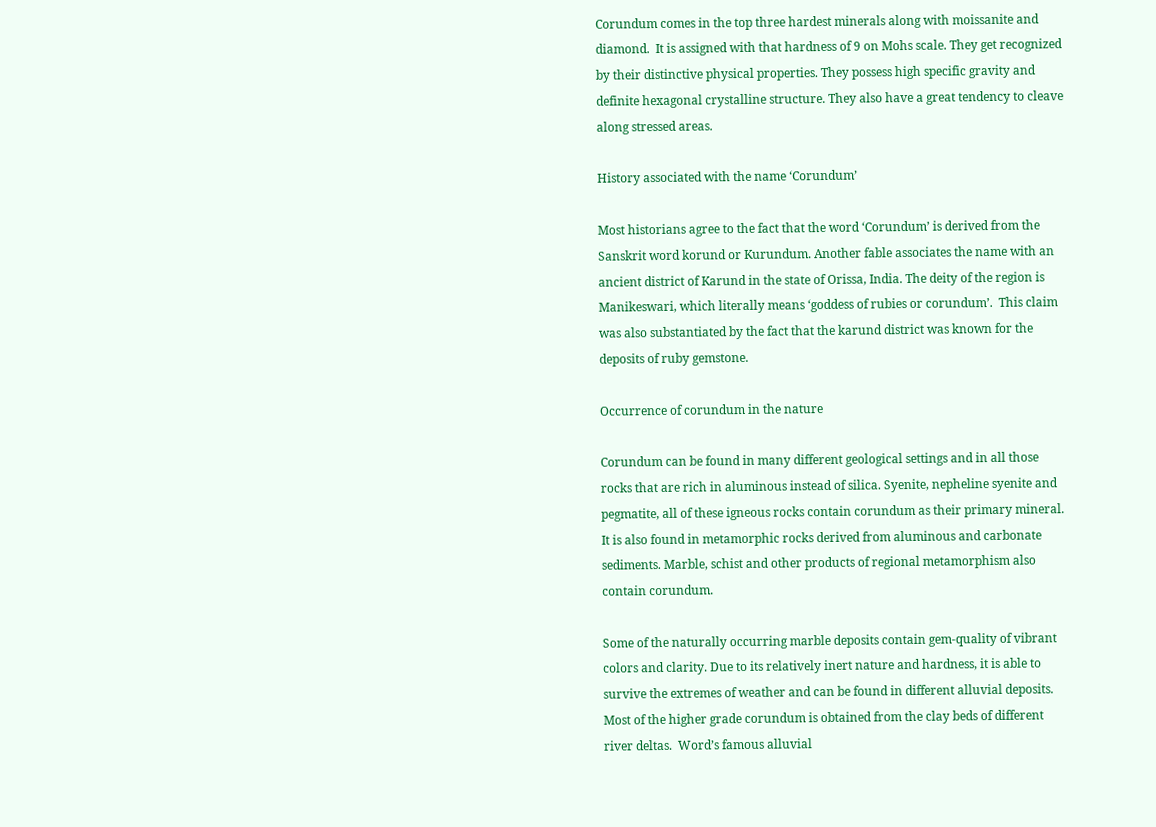Corundum comes in the top three hardest minerals along with moissanite and diamond.  It is assigned with that hardness of 9 on Mohs scale. They get recognized by their distinctive physical properties. They possess high specific gravity and definite hexagonal crystalline structure. They also have a great tendency to cleave along stressed areas.

History associated with the name ‘Corundum’

Most historians agree to the fact that the word ‘Corundum’ is derived from the Sanskrit word korund or Kurundum. Another fable associates the name with an ancient district of Karund in the state of Orissa, India. The deity of the region is Manikeswari, which literally means ‘goddess of rubies or corundum’.  This claim was also substantiated by the fact that the karund district was known for the deposits of ruby gemstone.

Occurrence of corundum in the nature

Corundum can be found in many different geological settings and in all those rocks that are rich in aluminous instead of silica. Syenite, nepheline syenite and pegmatite, all of these igneous rocks contain corundum as their primary mineral. It is also found in metamorphic rocks derived from aluminous and carbonate sediments. Marble, schist and other products of regional metamorphism also contain corundum.

Some of the naturally occurring marble deposits contain gem-quality of vibrant colors and clarity. Due to its relatively inert nature and hardness, it is able to survive the extremes of weather and can be found in different alluvial deposits. Most of the higher grade corundum is obtained from the clay beds of different river deltas.  Word’s famous alluvial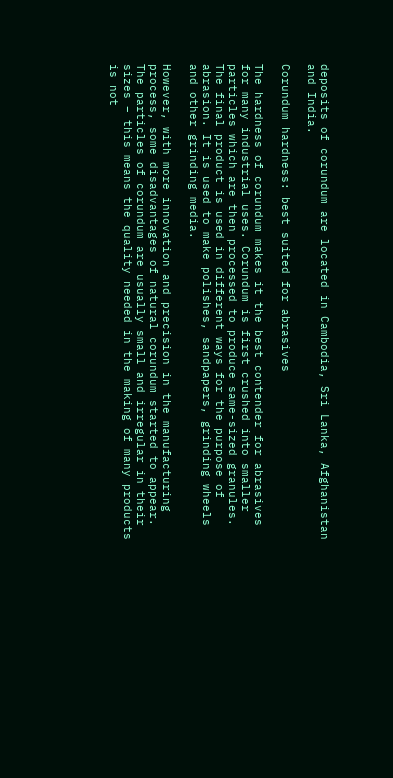deposits of corundum are located in Cambodia, Sri Lanka, Afghanistan and India.

Corundum hardness: best suited for abrasives

The hardness of corundum makes it the best contender for abrasives for many industrial uses. Corundum is first crushed into smaller particles which are then processed to produce same-sized granules. The final product is used in different ways for the purpose of abrasion. It is used to make polishes, sandpapers, grinding wheels and other grinding media.

However, with more innovation and precision in the manufacturing process, some disadvantages of natural corundum started to appear. The particles of corundum are usually small and irregular in their sizes – this means the quality needed in the making of many products is not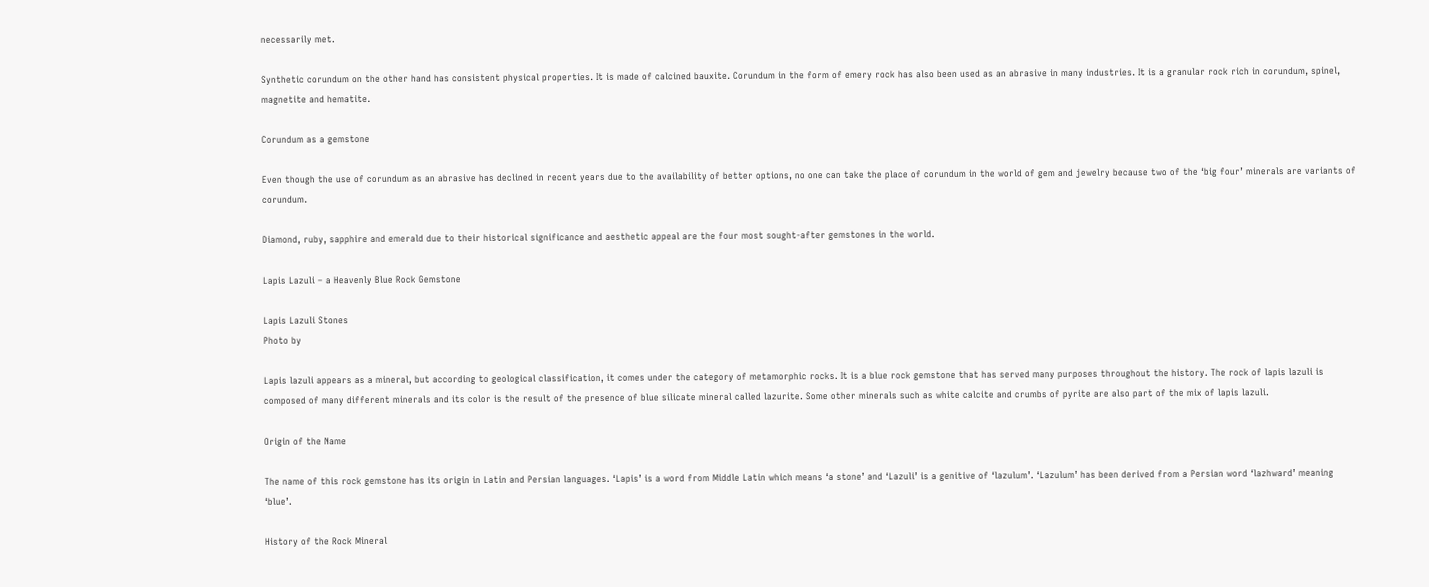necessarily met.

Synthetic corundum on the other hand has consistent physical properties. It is made of calcined bauxite. Corundum in the form of emery rock has also been used as an abrasive in many industries. It is a granular rock rich in corundum, spinel, magnetite and hematite.

Corundum as a gemstone

Even though the use of corundum as an abrasive has declined in recent years due to the availability of better options, no one can take the place of corundum in the world of gem and jewelry because two of the ‘big four’ minerals are variants of corundum.

Diamond, ruby, sapphire and emerald due to their historical significance and aesthetic appeal are the four most sought-after gemstones in the world.

Lapis Lazuli – a Heavenly Blue Rock Gemstone

Lapis Lazuli Stones
Photo by

Lapis lazuli appears as a mineral, but according to geological classification, it comes under the category of metamorphic rocks. It is a blue rock gemstone that has served many purposes throughout the history. The rock of lapis lazuli is composed of many different minerals and its color is the result of the presence of blue silicate mineral called lazurite. Some other minerals such as white calcite and crumbs of pyrite are also part of the mix of lapis lazuli.

Origin of the Name

The name of this rock gemstone has its origin in Latin and Persian languages. ‘Lapis’ is a word from Middle Latin which means ‘a stone’ and ‘Lazuli’ is a genitive of ‘lazulum’. ‘Lazulum’ has been derived from a Persian word ‘lazhward’ meaning ‘blue’.

History of the Rock Mineral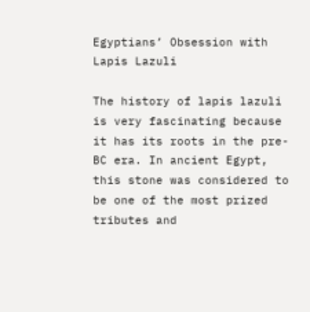Egyptians’ Obsession with Lapis Lazuli

The history of lapis lazuli is very fascinating because it has its roots in the pre-BC era. In ancient Egypt, this stone was considered to be one of the most prized tributes and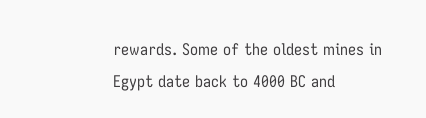rewards. Some of the oldest mines in Egypt date back to 4000 BC and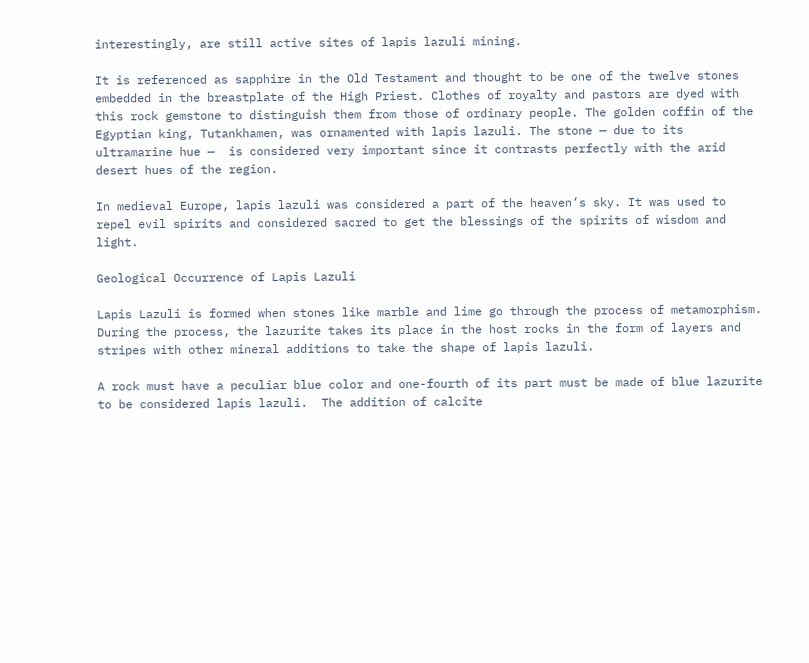interestingly, are still active sites of lapis lazuli mining.

It is referenced as sapphire in the Old Testament and thought to be one of the twelve stones embedded in the breastplate of the High Priest. Clothes of royalty and pastors are dyed with this rock gemstone to distinguish them from those of ordinary people. The golden coffin of the Egyptian king, Tutankhamen, was ornamented with lapis lazuli. The stone — due to its ultramarine hue —  is considered very important since it contrasts perfectly with the arid desert hues of the region.

In medieval Europe, lapis lazuli was considered a part of the heaven’s sky. It was used to repel evil spirits and considered sacred to get the blessings of the spirits of wisdom and light.

Geological Occurrence of Lapis Lazuli

Lapis Lazuli is formed when stones like marble and lime go through the process of metamorphism. During the process, the lazurite takes its place in the host rocks in the form of layers and stripes with other mineral additions to take the shape of lapis lazuli.

A rock must have a peculiar blue color and one-fourth of its part must be made of blue lazurite to be considered lapis lazuli.  The addition of calcite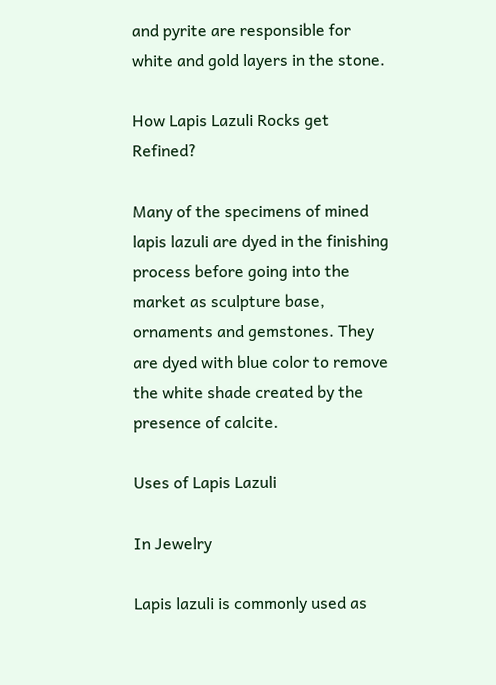and pyrite are responsible for white and gold layers in the stone.

How Lapis Lazuli Rocks get Refined?

Many of the specimens of mined lapis lazuli are dyed in the finishing process before going into the market as sculpture base, ornaments and gemstones. They are dyed with blue color to remove the white shade created by the presence of calcite.

Uses of Lapis Lazuli

In Jewelry

Lapis lazuli is commonly used as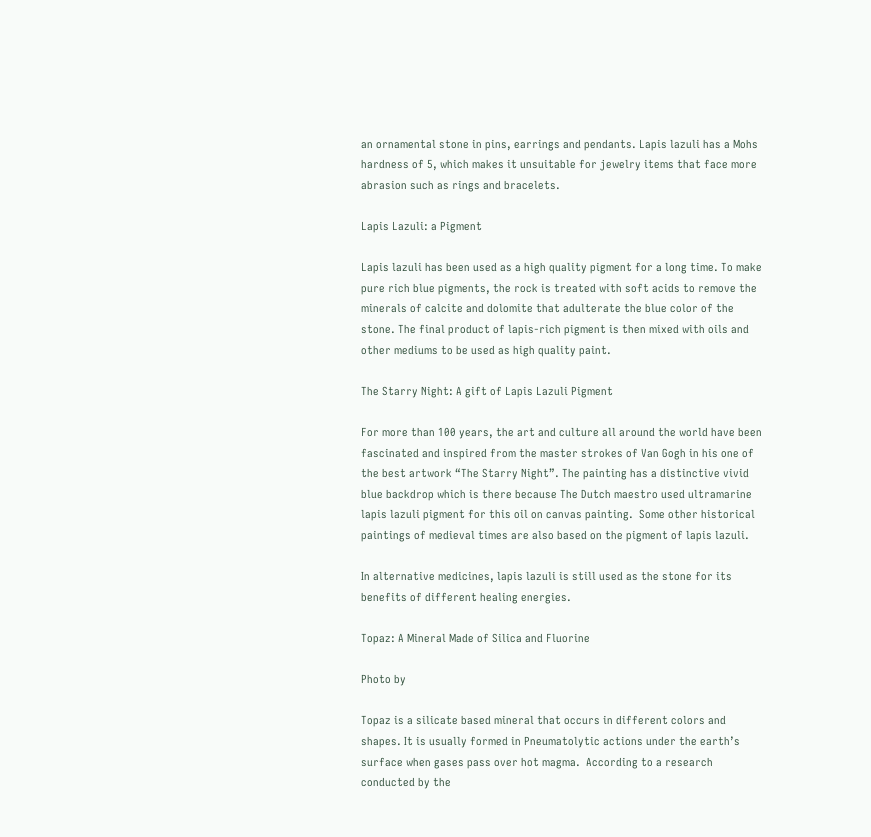an ornamental stone in pins, earrings and pendants. Lapis lazuli has a Mohs hardness of 5, which makes it unsuitable for jewelry items that face more abrasion such as rings and bracelets.

Lapis Lazuli: a Pigment

Lapis lazuli has been used as a high quality pigment for a long time. To make pure rich blue pigments, the rock is treated with soft acids to remove the minerals of calcite and dolomite that adulterate the blue color of the stone. The final product of lapis-rich pigment is then mixed with oils and other mediums to be used as high quality paint.

The Starry Night: A gift of Lapis Lazuli Pigment

For more than 100 years, the art and culture all around the world have been fascinated and inspired from the master strokes of Van Gogh in his one of the best artwork “The Starry Night”. The painting has a distinctive vivid blue backdrop which is there because The Dutch maestro used ultramarine lapis lazuli pigment for this oil on canvas painting.  Some other historical paintings of medieval times are also based on the pigment of lapis lazuli.

In alternative medicines, lapis lazuli is still used as the stone for its benefits of different healing energies.

Topaz: A Mineral Made of Silica and Fluorine

Photo by

Topaz is a silicate based mineral that occurs in different colors and shapes. It is usually formed in Pneumatolytic actions under the earth’s surface when gases pass over hot magma.  According to a research conducted by the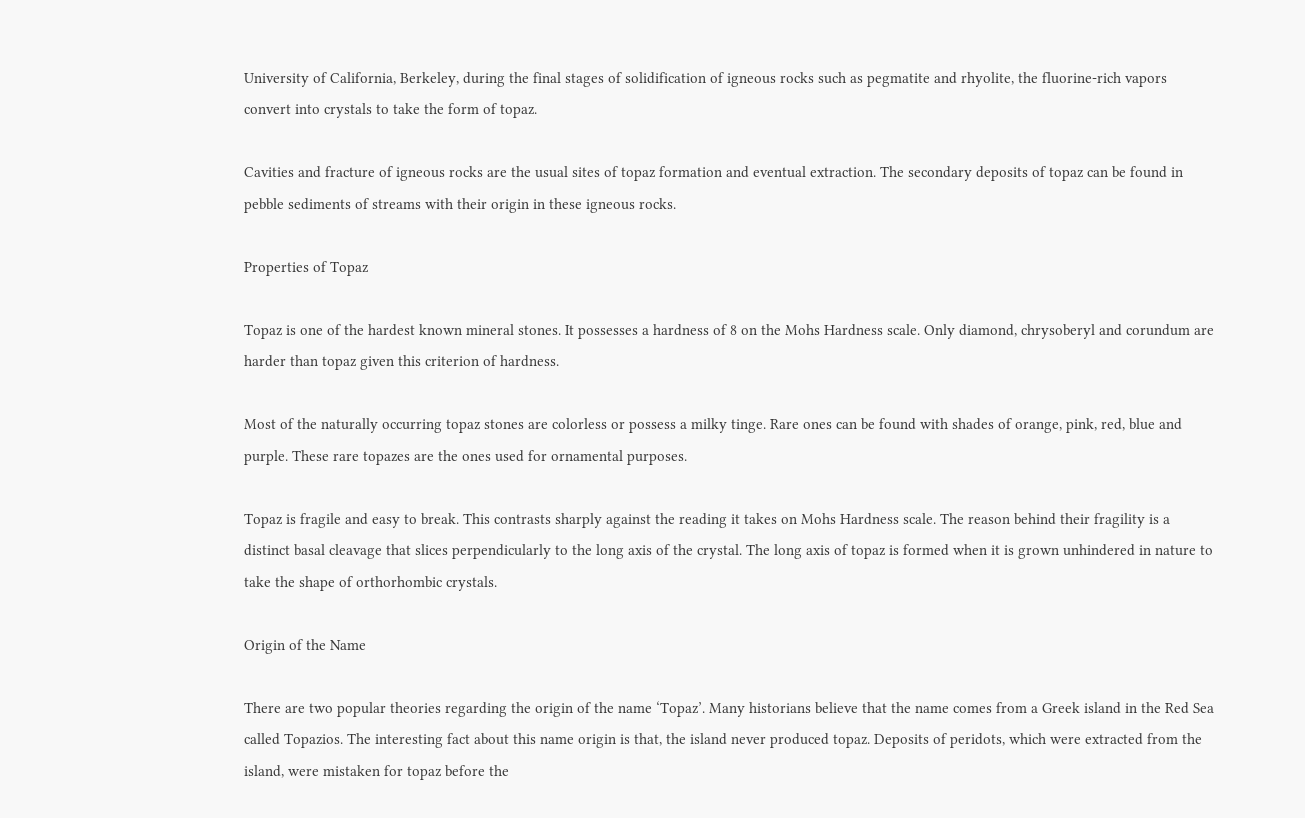University of California, Berkeley, during the final stages of solidification of igneous rocks such as pegmatite and rhyolite, the fluorine-rich vapors convert into crystals to take the form of topaz.

Cavities and fracture of igneous rocks are the usual sites of topaz formation and eventual extraction. The secondary deposits of topaz can be found in pebble sediments of streams with their origin in these igneous rocks.

Properties of Topaz

Topaz is one of the hardest known mineral stones. It possesses a hardness of 8 on the Mohs Hardness scale. Only diamond, chrysoberyl and corundum are harder than topaz given this criterion of hardness.

Most of the naturally occurring topaz stones are colorless or possess a milky tinge. Rare ones can be found with shades of orange, pink, red, blue and purple. These rare topazes are the ones used for ornamental purposes.

Topaz is fragile and easy to break. This contrasts sharply against the reading it takes on Mohs Hardness scale. The reason behind their fragility is a distinct basal cleavage that slices perpendicularly to the long axis of the crystal. The long axis of topaz is formed when it is grown unhindered in nature to take the shape of orthorhombic crystals.

Origin of the Name

There are two popular theories regarding the origin of the name ‘Topaz’. Many historians believe that the name comes from a Greek island in the Red Sea called Topazios. The interesting fact about this name origin is that, the island never produced topaz. Deposits of peridots, which were extracted from the island, were mistaken for topaz before the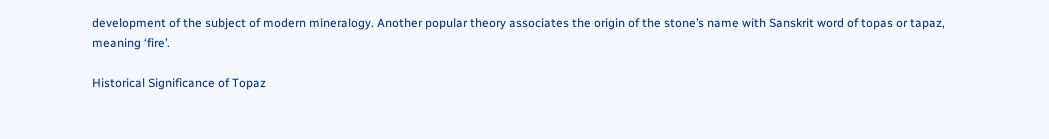development of the subject of modern mineralogy. Another popular theory associates the origin of the stone’s name with Sanskrit word of topas or tapaz, meaning ‘fire’.

Historical Significance of Topaz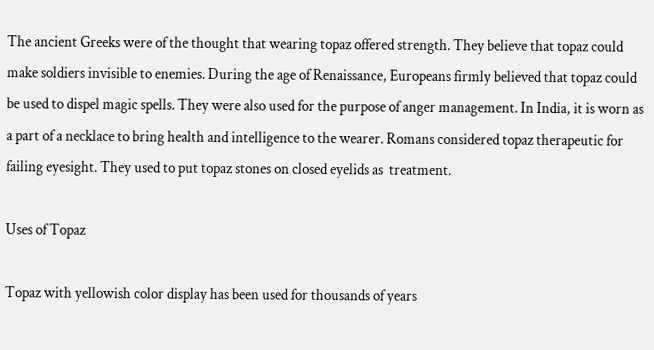The ancient Greeks were of the thought that wearing topaz offered strength. They believe that topaz could make soldiers invisible to enemies. During the age of Renaissance, Europeans firmly believed that topaz could be used to dispel magic spells. They were also used for the purpose of anger management. In India, it is worn as a part of a necklace to bring health and intelligence to the wearer. Romans considered topaz therapeutic for failing eyesight. They used to put topaz stones on closed eyelids as  treatment.

Uses of Topaz

Topaz with yellowish color display has been used for thousands of years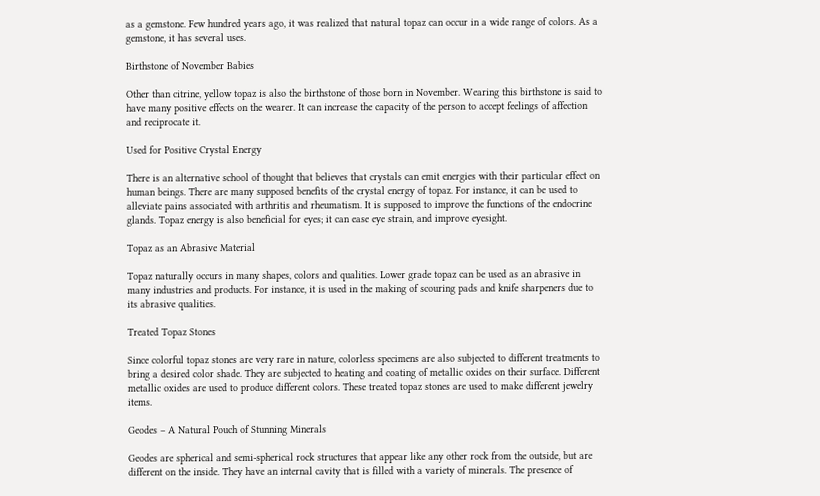as a gemstone. Few hundred years ago, it was realized that natural topaz can occur in a wide range of colors. As a gemstone, it has several uses.

Birthstone of November Babies

Other than citrine, yellow topaz is also the birthstone of those born in November. Wearing this birthstone is said to have many positive effects on the wearer. It can increase the capacity of the person to accept feelings of affection and reciprocate it.

Used for Positive Crystal Energy

There is an alternative school of thought that believes that crystals can emit energies with their particular effect on human beings. There are many supposed benefits of the crystal energy of topaz. For instance, it can be used to alleviate pains associated with arthritis and rheumatism. It is supposed to improve the functions of the endocrine glands. Topaz energy is also beneficial for eyes; it can ease eye strain, and improve eyesight.

Topaz as an Abrasive Material

Topaz naturally occurs in many shapes, colors and qualities. Lower grade topaz can be used as an abrasive in many industries and products. For instance, it is used in the making of scouring pads and knife sharpeners due to its abrasive qualities.

Treated Topaz Stones

Since colorful topaz stones are very rare in nature, colorless specimens are also subjected to different treatments to bring a desired color shade. They are subjected to heating and coating of metallic oxides on their surface. Different metallic oxides are used to produce different colors. These treated topaz stones are used to make different jewelry items.

Geodes – A Natural Pouch of Stunning Minerals

Geodes are spherical and semi-spherical rock structures that appear like any other rock from the outside, but are different on the inside. They have an internal cavity that is filled with a variety of minerals. The presence of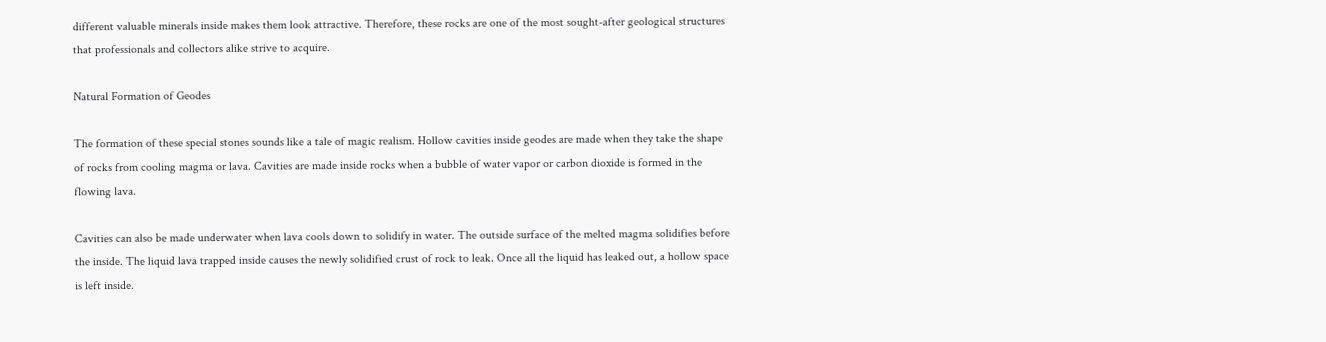different valuable minerals inside makes them look attractive. Therefore, these rocks are one of the most sought-after geological structures that professionals and collectors alike strive to acquire.

Natural Formation of Geodes

The formation of these special stones sounds like a tale of magic realism. Hollow cavities inside geodes are made when they take the shape of rocks from cooling magma or lava. Cavities are made inside rocks when a bubble of water vapor or carbon dioxide is formed in the flowing lava.

Cavities can also be made underwater when lava cools down to solidify in water. The outside surface of the melted magma solidifies before the inside. The liquid lava trapped inside causes the newly solidified crust of rock to leak. Once all the liquid has leaked out, a hollow space is left inside.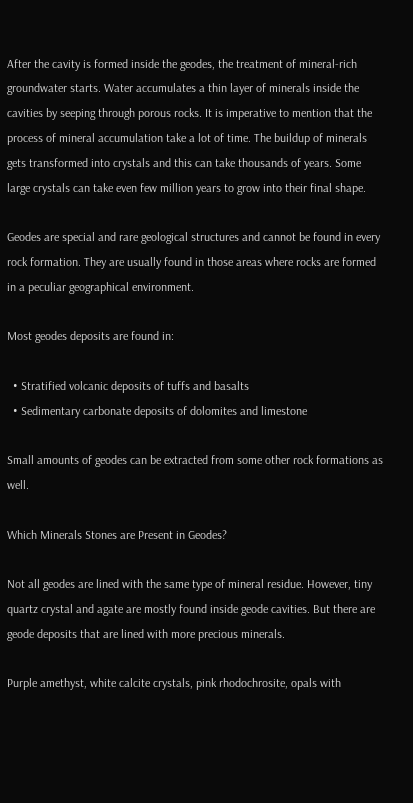After the cavity is formed inside the geodes, the treatment of mineral-rich groundwater starts. Water accumulates a thin layer of minerals inside the cavities by seeping through porous rocks. It is imperative to mention that the process of mineral accumulation take a lot of time. The buildup of minerals gets transformed into crystals and this can take thousands of years. Some large crystals can take even few million years to grow into their final shape.

Geodes are special and rare geological structures and cannot be found in every rock formation. They are usually found in those areas where rocks are formed in a peculiar geographical environment.

Most geodes deposits are found in:

  • Stratified volcanic deposits of tuffs and basalts
  • Sedimentary carbonate deposits of dolomites and limestone

Small amounts of geodes can be extracted from some other rock formations as well.

Which Minerals Stones are Present in Geodes?

Not all geodes are lined with the same type of mineral residue. However, tiny quartz crystal and agate are mostly found inside geode cavities. But there are geode deposits that are lined with more precious minerals.

Purple amethyst, white calcite crystals, pink rhodochrosite, opals with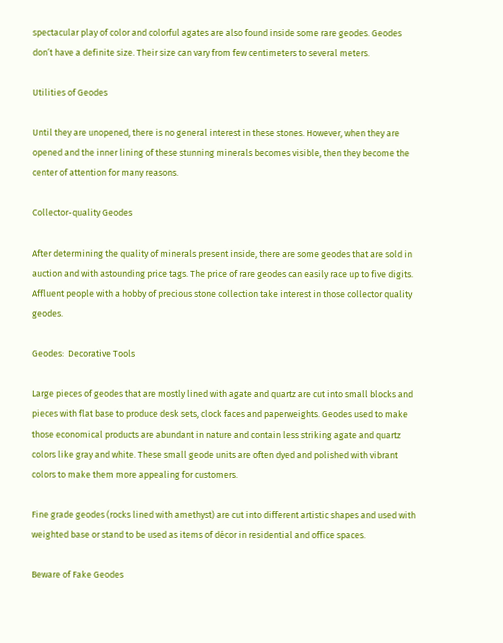spectacular play of color and colorful agates are also found inside some rare geodes. Geodes don’t have a definite size. Their size can vary from few centimeters to several meters.

Utilities of Geodes

Until they are unopened, there is no general interest in these stones. However, when they are opened and the inner lining of these stunning minerals becomes visible, then they become the center of attention for many reasons.

Collector-quality Geodes

After determining the quality of minerals present inside, there are some geodes that are sold in auction and with astounding price tags. The price of rare geodes can easily race up to five digits. Affluent people with a hobby of precious stone collection take interest in those collector quality geodes.

Geodes:  Decorative Tools

Large pieces of geodes that are mostly lined with agate and quartz are cut into small blocks and pieces with flat base to produce desk sets, clock faces and paperweights. Geodes used to make those economical products are abundant in nature and contain less striking agate and quartz colors like gray and white. These small geode units are often dyed and polished with vibrant colors to make them more appealing for customers.

Fine grade geodes (rocks lined with amethyst) are cut into different artistic shapes and used with weighted base or stand to be used as items of décor in residential and office spaces.

Beware of Fake Geodes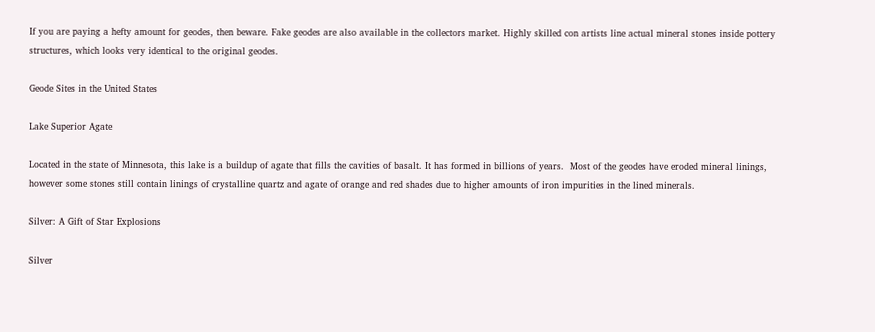If you are paying a hefty amount for geodes, then beware. Fake geodes are also available in the collectors market. Highly skilled con artists line actual mineral stones inside pottery structures, which looks very identical to the original geodes.

Geode Sites in the United States

Lake Superior Agate

Located in the state of Minnesota, this lake is a buildup of agate that fills the cavities of basalt. It has formed in billions of years.  Most of the geodes have eroded mineral linings, however some stones still contain linings of crystalline quartz and agate of orange and red shades due to higher amounts of iron impurities in the lined minerals.

Silver: A Gift of Star Explosions

Silver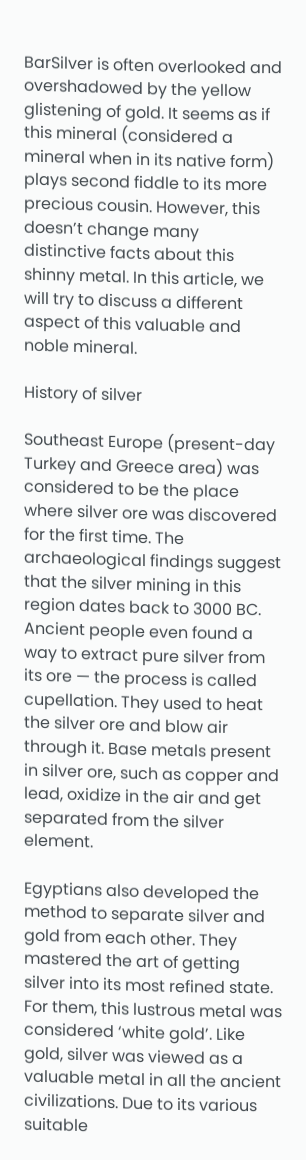BarSilver is often overlooked and overshadowed by the yellow glistening of gold. It seems as if this mineral (considered a mineral when in its native form) plays second fiddle to its more precious cousin. However, this doesn’t change many distinctive facts about this shinny metal. In this article, we will try to discuss a different aspect of this valuable and noble mineral.

History of silver

Southeast Europe (present-day Turkey and Greece area) was considered to be the place where silver ore was discovered for the first time. The archaeological findings suggest that the silver mining in this region dates back to 3000 BC. Ancient people even found a way to extract pure silver from its ore — the process is called cupellation. They used to heat the silver ore and blow air through it. Base metals present in silver ore, such as copper and lead, oxidize in the air and get separated from the silver element.

Egyptians also developed the method to separate silver and gold from each other. They mastered the art of getting silver into its most refined state. For them, this lustrous metal was considered ‘white gold’. Like gold, silver was viewed as a valuable metal in all the ancient civilizations. Due to its various suitable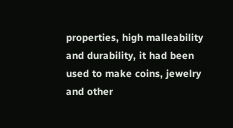properties, high malleability and durability, it had been used to make coins, jewelry and other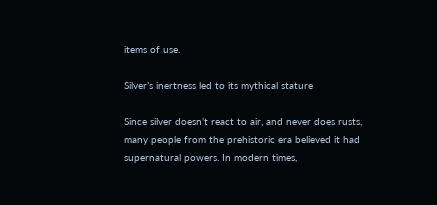items of use.

Silver’s inertness led to its mythical stature

Since silver doesn’t react to air, and never does rusts, many people from the prehistoric era believed it had supernatural powers. In modern times,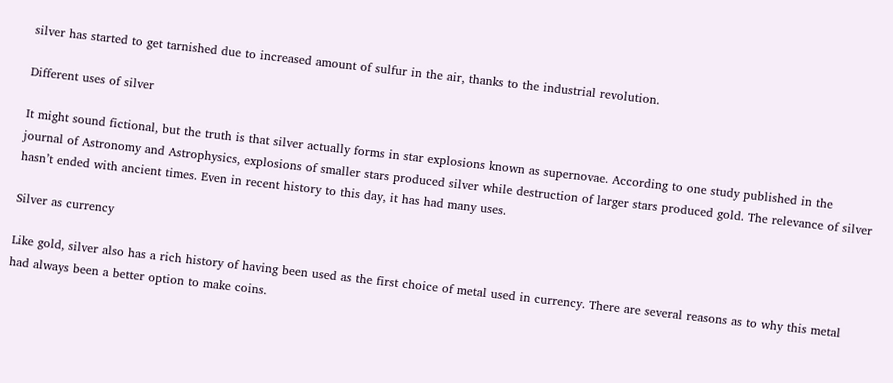silver has started to get tarnished due to increased amount of sulfur in the air, thanks to the industrial revolution.

Different uses of silver

It might sound fictional, but the truth is that silver actually forms in star explosions known as supernovae. According to one study published in the journal of Astronomy and Astrophysics, explosions of smaller stars produced silver while destruction of larger stars produced gold. The relevance of silver hasn’t ended with ancient times. Even in recent history to this day, it has had many uses.

Silver as currency

Like gold, silver also has a rich history of having been used as the first choice of metal used in currency. There are several reasons as to why this metal had always been a better option to make coins.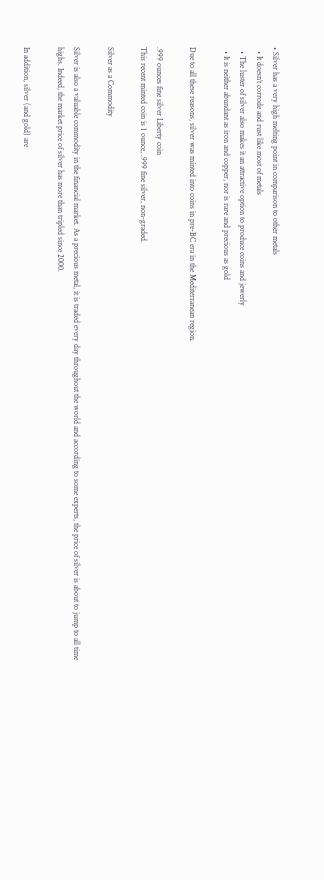• Silver has a very high melting point in comparison to other metals
  • It doesn’t corrode and rust like most of metals
  • The luster of silver also makes it an attractive option to produce coins and jewerly
  • It is neither abundant as iron and copper, nor is rare and precious as gold

Due to all these reasons, silver was minted into coins in pre-BC era in the Mediterranean region.

.999 ounces fine silver Liberty coin
This recent minted coin is 1 ounce, .999 fine silver, non-graded.

Silver as a Commodity

Silver is also a valuable commodity in the financial market. As a precious metal, it is traded every day throughout the world and according to some experts, the price of silver is about to jump to all time highs. Indeed, the market price of silver has more than tripled since 2000.

In addition, silver (and gold) are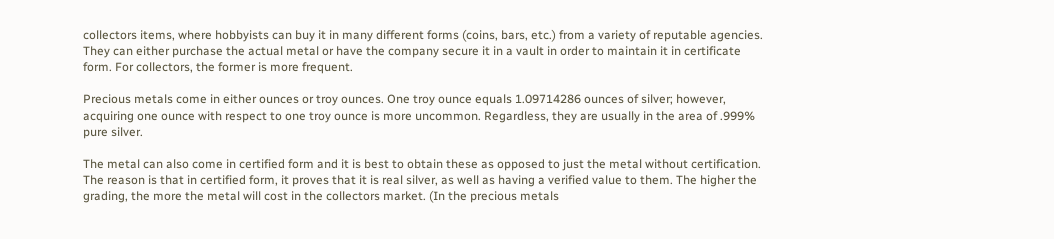collectors items, where hobbyists can buy it in many different forms (coins, bars, etc.) from a variety of reputable agencies. They can either purchase the actual metal or have the company secure it in a vault in order to maintain it in certificate form. For collectors, the former is more frequent.

Precious metals come in either ounces or troy ounces. One troy ounce equals 1.09714286 ounces of silver; however, acquiring one ounce with respect to one troy ounce is more uncommon. Regardless, they are usually in the area of .999% pure silver.

The metal can also come in certified form and it is best to obtain these as opposed to just the metal without certification. The reason is that in certified form, it proves that it is real silver, as well as having a verified value to them. The higher the grading, the more the metal will cost in the collectors market. (In the precious metals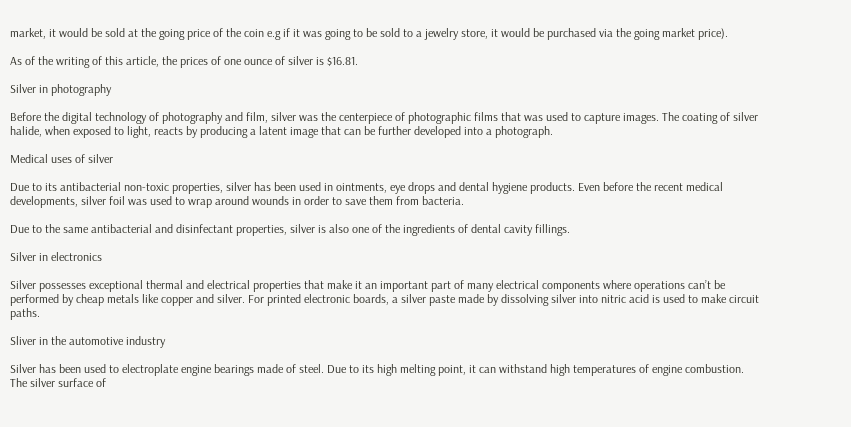market, it would be sold at the going price of the coin e.g if it was going to be sold to a jewelry store, it would be purchased via the going market price).

As of the writing of this article, the prices of one ounce of silver is $16.81.

Silver in photography

Before the digital technology of photography and film, silver was the centerpiece of photographic films that was used to capture images. The coating of silver halide, when exposed to light, reacts by producing a latent image that can be further developed into a photograph.

Medical uses of silver

Due to its antibacterial non-toxic properties, silver has been used in ointments, eye drops and dental hygiene products. Even before the recent medical developments, silver foil was used to wrap around wounds in order to save them from bacteria.

Due to the same antibacterial and disinfectant properties, silver is also one of the ingredients of dental cavity fillings.

Silver in electronics

Silver possesses exceptional thermal and electrical properties that make it an important part of many electrical components where operations can’t be performed by cheap metals like copper and silver. For printed electronic boards, a silver paste made by dissolving silver into nitric acid is used to make circuit paths.

Sliver in the automotive industry

Silver has been used to electroplate engine bearings made of steel. Due to its high melting point, it can withstand high temperatures of engine combustion. The silver surface of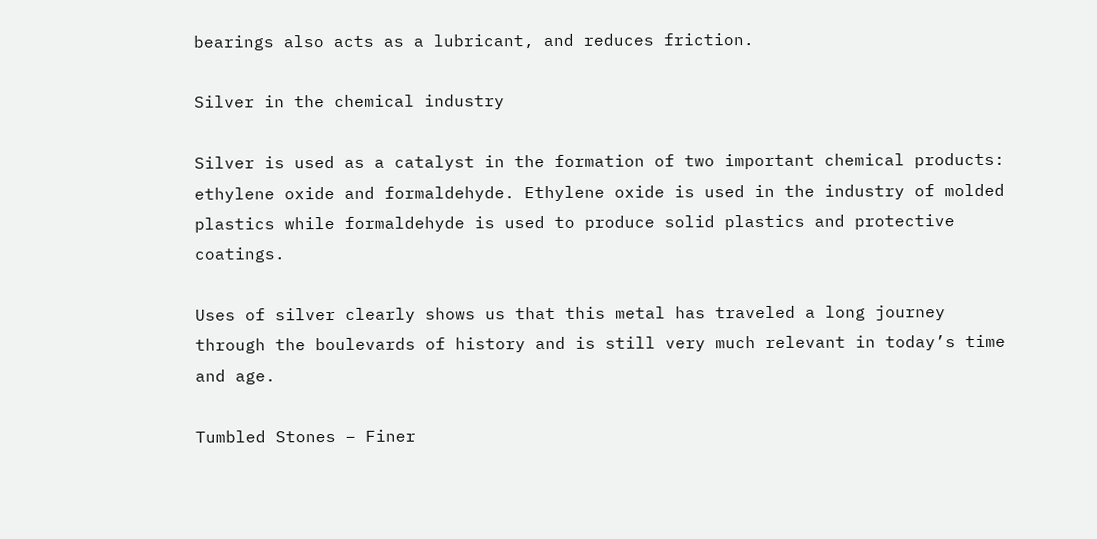bearings also acts as a lubricant, and reduces friction.

Silver in the chemical industry

Silver is used as a catalyst in the formation of two important chemical products: ethylene oxide and formaldehyde. Ethylene oxide is used in the industry of molded plastics while formaldehyde is used to produce solid plastics and protective coatings.

Uses of silver clearly shows us that this metal has traveled a long journey through the boulevards of history and is still very much relevant in today’s time and age.

Tumbled Stones – Finer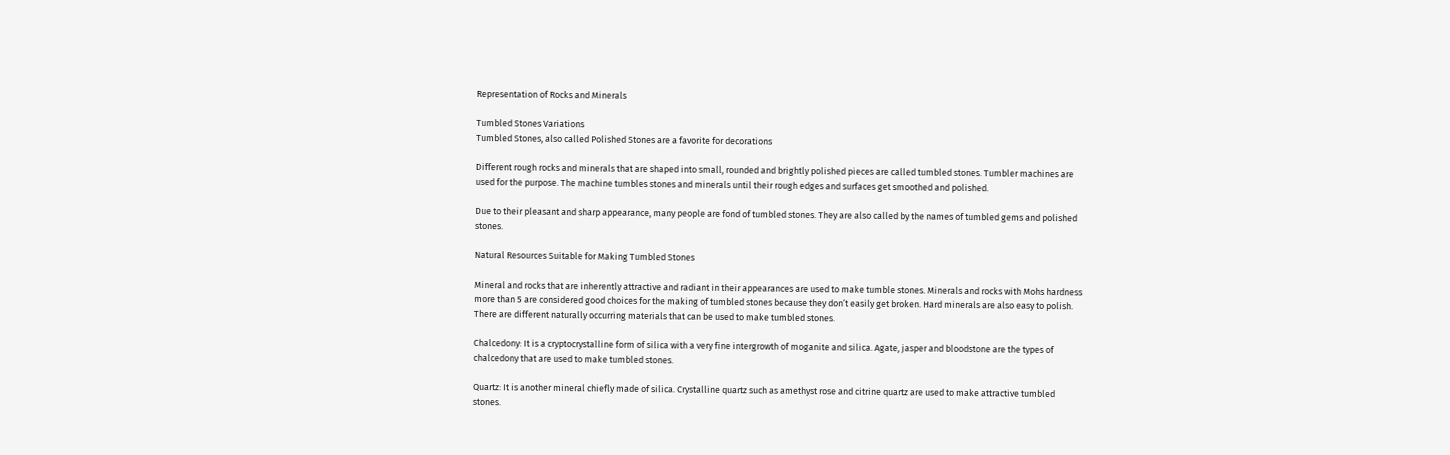Representation of Rocks and Minerals

Tumbled Stones Variations
Tumbled Stones, also called Polished Stones are a favorite for decorations

Different rough rocks and minerals that are shaped into small, rounded and brightly polished pieces are called tumbled stones. Tumbler machines are used for the purpose. The machine tumbles stones and minerals until their rough edges and surfaces get smoothed and polished.

Due to their pleasant and sharp appearance, many people are fond of tumbled stones. They are also called by the names of tumbled gems and polished stones.

Natural Resources Suitable for Making Tumbled Stones

Mineral and rocks that are inherently attractive and radiant in their appearances are used to make tumble stones. Minerals and rocks with Mohs hardness more than 5 are considered good choices for the making of tumbled stones because they don’t easily get broken. Hard minerals are also easy to polish. There are different naturally occurring materials that can be used to make tumbled stones.

Chalcedony: It is a cryptocrystalline form of silica with a very fine intergrowth of moganite and silica. Agate, jasper and bloodstone are the types of chalcedony that are used to make tumbled stones.

Quartz: It is another mineral chiefly made of silica. Crystalline quartz such as amethyst rose and citrine quartz are used to make attractive tumbled stones.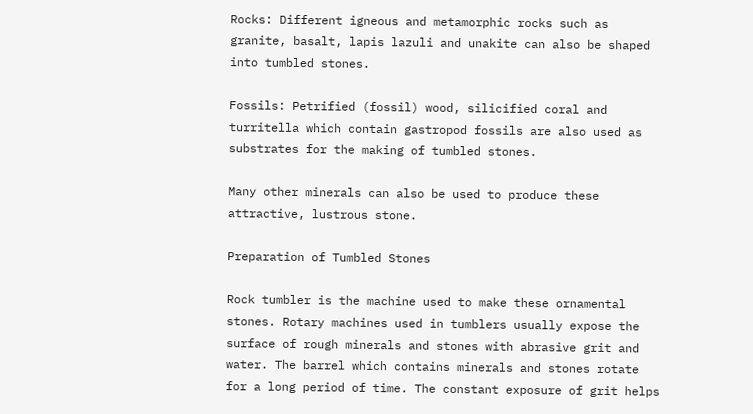Rocks: Different igneous and metamorphic rocks such as granite, basalt, lapis lazuli and unakite can also be shaped into tumbled stones.

Fossils: Petrified (fossil) wood, silicified coral and turritella which contain gastropod fossils are also used as substrates for the making of tumbled stones.

Many other minerals can also be used to produce these attractive, lustrous stone.

Preparation of Tumbled Stones

Rock tumbler is the machine used to make these ornamental stones. Rotary machines used in tumblers usually expose the surface of rough minerals and stones with abrasive grit and water. The barrel which contains minerals and stones rotate for a long period of time. The constant exposure of grit helps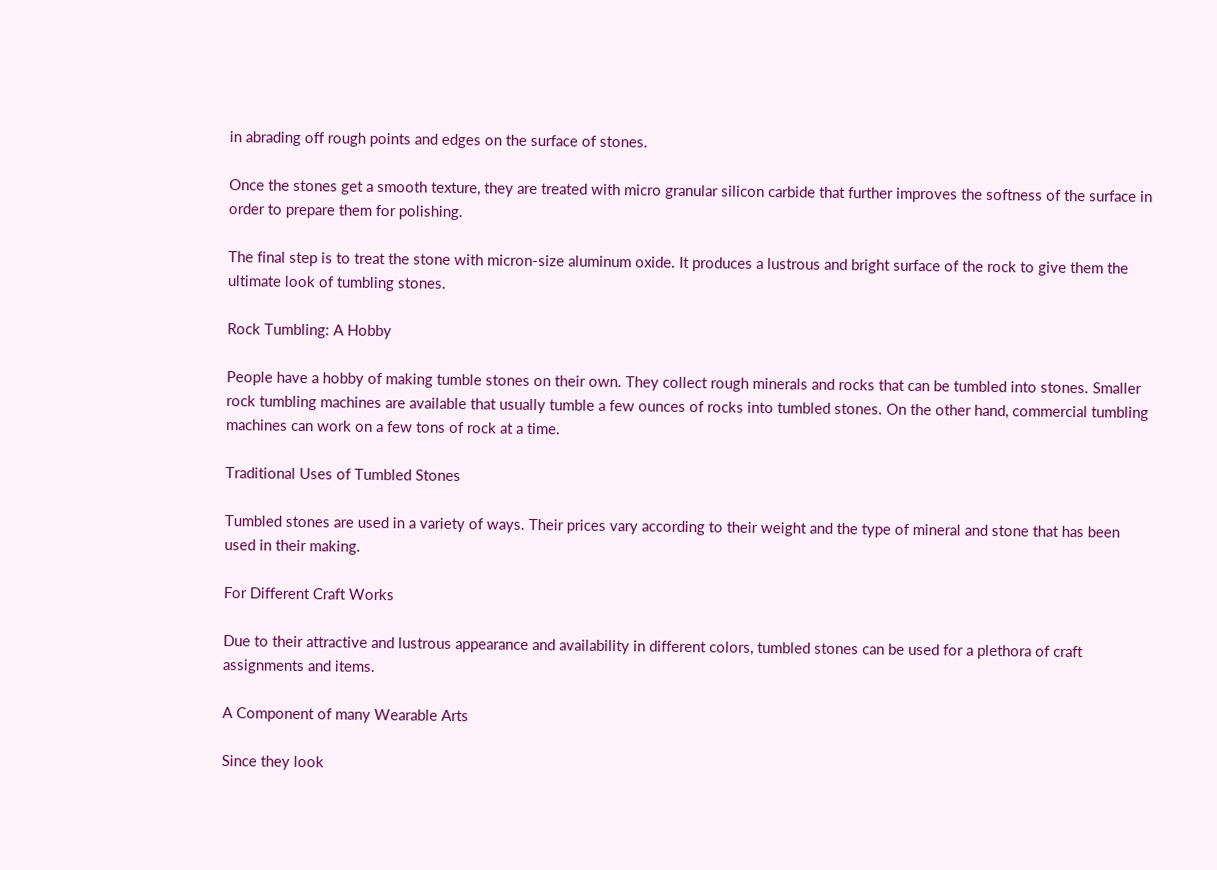in abrading off rough points and edges on the surface of stones.

Once the stones get a smooth texture, they are treated with micro granular silicon carbide that further improves the softness of the surface in order to prepare them for polishing.

The final step is to treat the stone with micron-size aluminum oxide. It produces a lustrous and bright surface of the rock to give them the ultimate look of tumbling stones.

Rock Tumbling: A Hobby

People have a hobby of making tumble stones on their own. They collect rough minerals and rocks that can be tumbled into stones. Smaller rock tumbling machines are available that usually tumble a few ounces of rocks into tumbled stones. On the other hand, commercial tumbling machines can work on a few tons of rock at a time.

Traditional Uses of Tumbled Stones

Tumbled stones are used in a variety of ways. Their prices vary according to their weight and the type of mineral and stone that has been used in their making.

For Different Craft Works

Due to their attractive and lustrous appearance and availability in different colors, tumbled stones can be used for a plethora of craft assignments and items.

A Component of many Wearable Arts

Since they look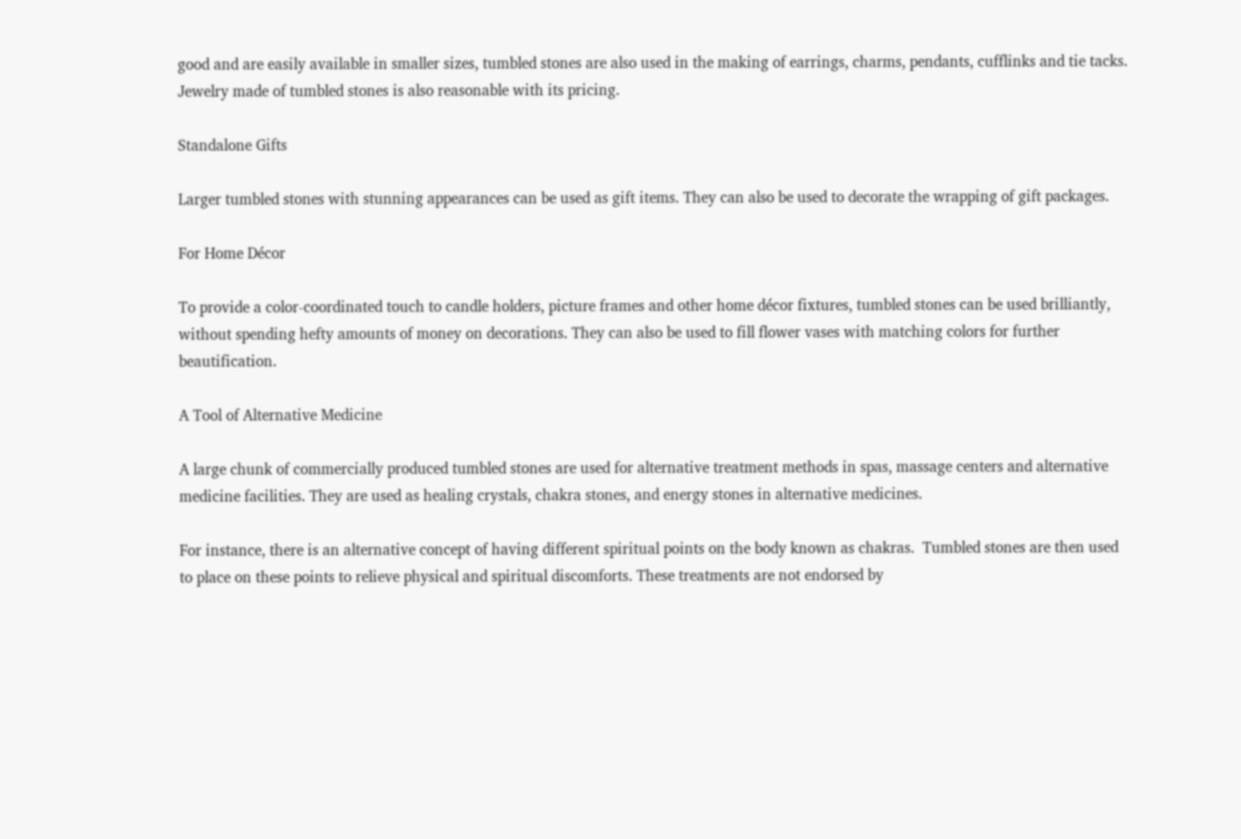good and are easily available in smaller sizes, tumbled stones are also used in the making of earrings, charms, pendants, cufflinks and tie tacks. Jewelry made of tumbled stones is also reasonable with its pricing.

Standalone Gifts

Larger tumbled stones with stunning appearances can be used as gift items. They can also be used to decorate the wrapping of gift packages.

For Home Décor

To provide a color-coordinated touch to candle holders, picture frames and other home décor fixtures, tumbled stones can be used brilliantly, without spending hefty amounts of money on decorations. They can also be used to fill flower vases with matching colors for further beautification.

A Tool of Alternative Medicine

A large chunk of commercially produced tumbled stones are used for alternative treatment methods in spas, massage centers and alternative medicine facilities. They are used as healing crystals, chakra stones, and energy stones in alternative medicines.

For instance, there is an alternative concept of having different spiritual points on the body known as chakras.  Tumbled stones are then used to place on these points to relieve physical and spiritual discomforts. These treatments are not endorsed by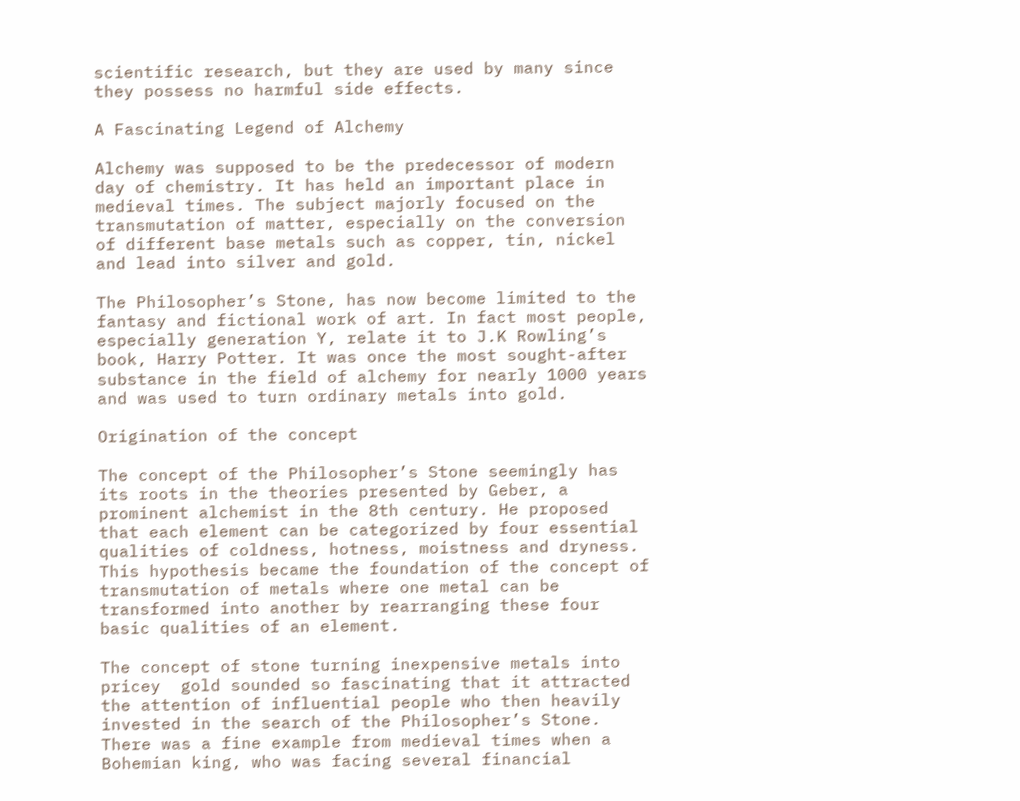scientific research, but they are used by many since they possess no harmful side effects.

A Fascinating Legend of Alchemy

Alchemy was supposed to be the predecessor of modern day of chemistry. It has held an important place in medieval times. The subject majorly focused on the transmutation of matter, especially on the conversion of different base metals such as copper, tin, nickel and lead into silver and gold.

The Philosopher’s Stone, has now become limited to the fantasy and fictional work of art. In fact most people, especially generation Y, relate it to J.K Rowling’s book, Harry Potter. It was once the most sought-after substance in the field of alchemy for nearly 1000 years and was used to turn ordinary metals into gold.

Origination of the concept

The concept of the Philosopher’s Stone seemingly has its roots in the theories presented by Geber, a prominent alchemist in the 8th century. He proposed that each element can be categorized by four essential qualities of coldness, hotness, moistness and dryness. This hypothesis became the foundation of the concept of transmutation of metals where one metal can be transformed into another by rearranging these four basic qualities of an element.

The concept of stone turning inexpensive metals into pricey  gold sounded so fascinating that it attracted the attention of influential people who then heavily invested in the search of the Philosopher’s Stone. There was a fine example from medieval times when a Bohemian king, who was facing several financial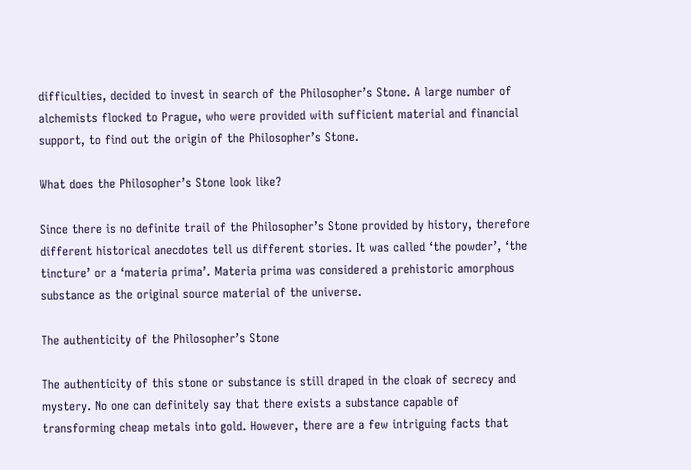difficulties, decided to invest in search of the Philosopher’s Stone. A large number of alchemists flocked to Prague, who were provided with sufficient material and financial support, to find out the origin of the Philosopher’s Stone.

What does the Philosopher’s Stone look like?

Since there is no definite trail of the Philosopher’s Stone provided by history, therefore different historical anecdotes tell us different stories. It was called ‘the powder’, ‘the tincture’ or a ‘materia prima’. Materia prima was considered a prehistoric amorphous substance as the original source material of the universe.

The authenticity of the Philosopher’s Stone

The authenticity of this stone or substance is still draped in the cloak of secrecy and mystery. No one can definitely say that there exists a substance capable of transforming cheap metals into gold. However, there are a few intriguing facts that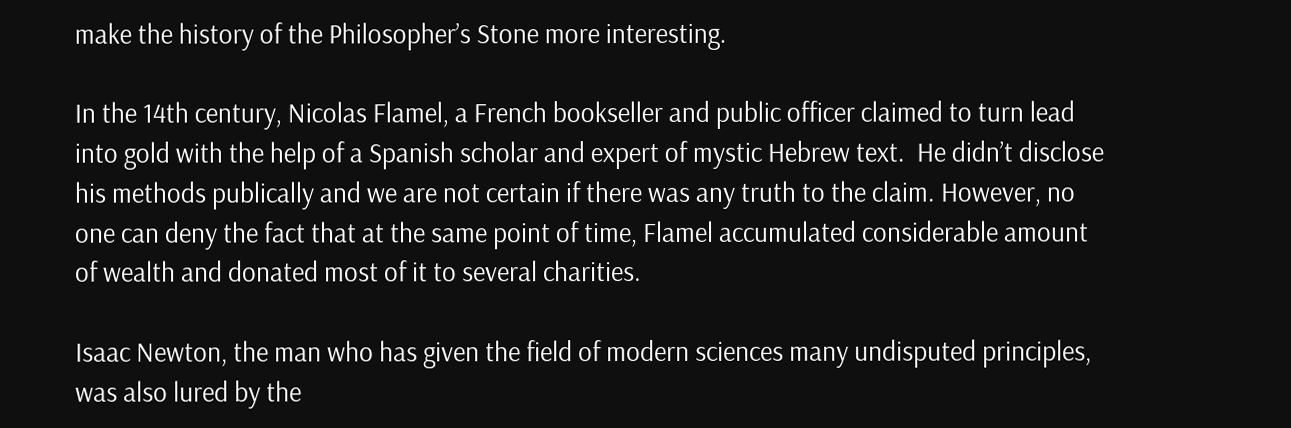make the history of the Philosopher’s Stone more interesting.

In the 14th century, Nicolas Flamel, a French bookseller and public officer claimed to turn lead into gold with the help of a Spanish scholar and expert of mystic Hebrew text.  He didn’t disclose his methods publically and we are not certain if there was any truth to the claim. However, no one can deny the fact that at the same point of time, Flamel accumulated considerable amount of wealth and donated most of it to several charities.

Isaac Newton, the man who has given the field of modern sciences many undisputed principles, was also lured by the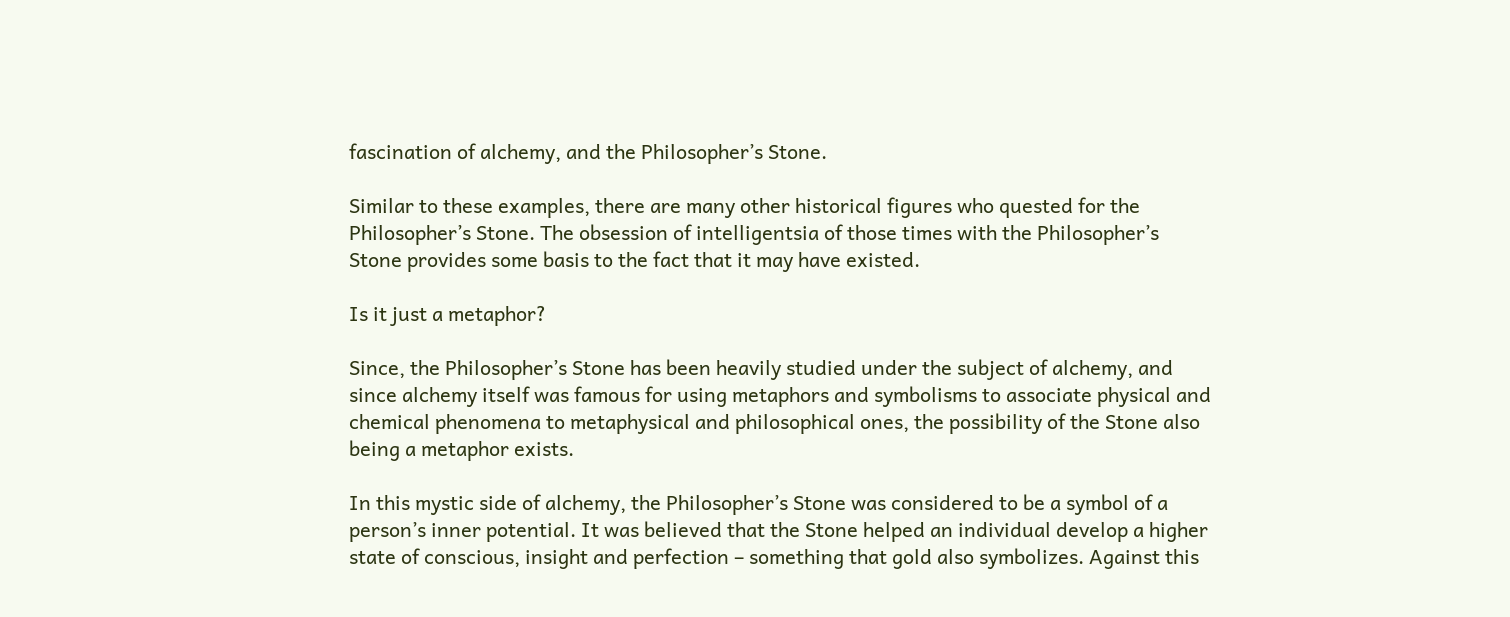fascination of alchemy, and the Philosopher’s Stone.

Similar to these examples, there are many other historical figures who quested for the Philosopher’s Stone. The obsession of intelligentsia of those times with the Philosopher’s Stone provides some basis to the fact that it may have existed.

Is it just a metaphor?

Since, the Philosopher’s Stone has been heavily studied under the subject of alchemy, and since alchemy itself was famous for using metaphors and symbolisms to associate physical and chemical phenomena to metaphysical and philosophical ones, the possibility of the Stone also being a metaphor exists.

In this mystic side of alchemy, the Philosopher’s Stone was considered to be a symbol of a person’s inner potential. It was believed that the Stone helped an individual develop a higher state of conscious, insight and perfection – something that gold also symbolizes. Against this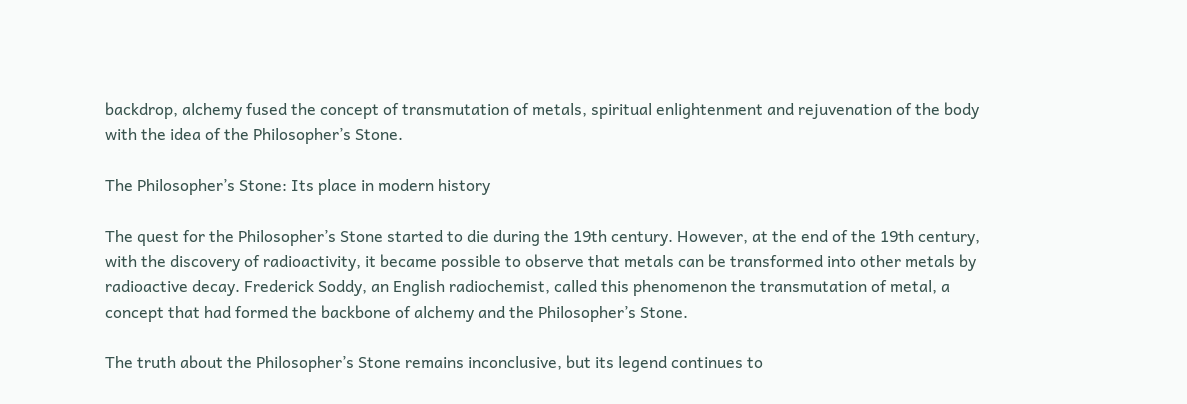backdrop, alchemy fused the concept of transmutation of metals, spiritual enlightenment and rejuvenation of the body with the idea of the Philosopher’s Stone.

The Philosopher’s Stone: Its place in modern history

The quest for the Philosopher’s Stone started to die during the 19th century. However, at the end of the 19th century, with the discovery of radioactivity, it became possible to observe that metals can be transformed into other metals by radioactive decay. Frederick Soddy, an English radiochemist, called this phenomenon the transmutation of metal, a concept that had formed the backbone of alchemy and the Philosopher’s Stone.

The truth about the Philosopher’s Stone remains inconclusive, but its legend continues to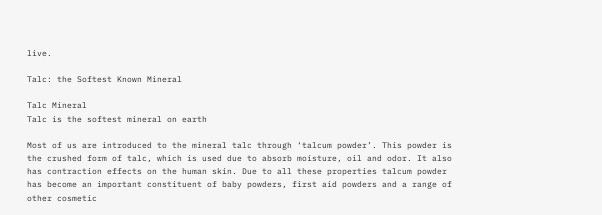live.

Talc: the Softest Known Mineral

Talc Mineral
Talc is the softest mineral on earth

Most of us are introduced to the mineral talc through ‘talcum powder’. This powder is the crushed form of talc, which is used due to absorb moisture, oil and odor. It also has contraction effects on the human skin. Due to all these properties talcum powder has become an important constituent of baby powders, first aid powders and a range of other cosmetic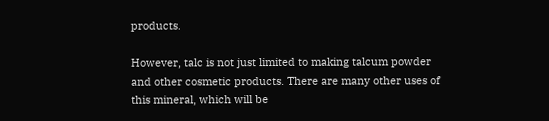products.

However, talc is not just limited to making talcum powder and other cosmetic products. There are many other uses of this mineral, which will be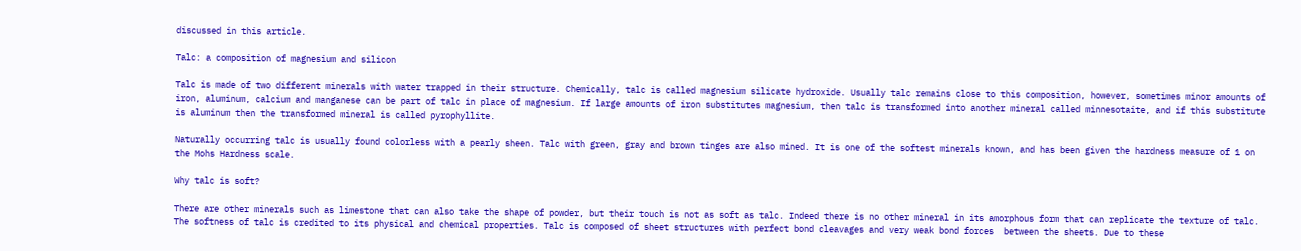discussed in this article.

Talc: a composition of magnesium and silicon

Talc is made of two different minerals with water trapped in their structure. Chemically, talc is called magnesium silicate hydroxide. Usually talc remains close to this composition, however, sometimes minor amounts of iron, aluminum, calcium and manganese can be part of talc in place of magnesium. If large amounts of iron substitutes magnesium, then talc is transformed into another mineral called minnesotaite, and if this substitute is aluminum then the transformed mineral is called pyrophyllite.

Naturally occurring talc is usually found colorless with a pearly sheen. Talc with green, gray and brown tinges are also mined. It is one of the softest minerals known, and has been given the hardness measure of 1 on the Mohs Hardness scale.

Why talc is soft?

There are other minerals such as limestone that can also take the shape of powder, but their touch is not as soft as talc. Indeed there is no other mineral in its amorphous form that can replicate the texture of talc. The softness of talc is credited to its physical and chemical properties. Talc is composed of sheet structures with perfect bond cleavages and very weak bond forces  between the sheets. Due to these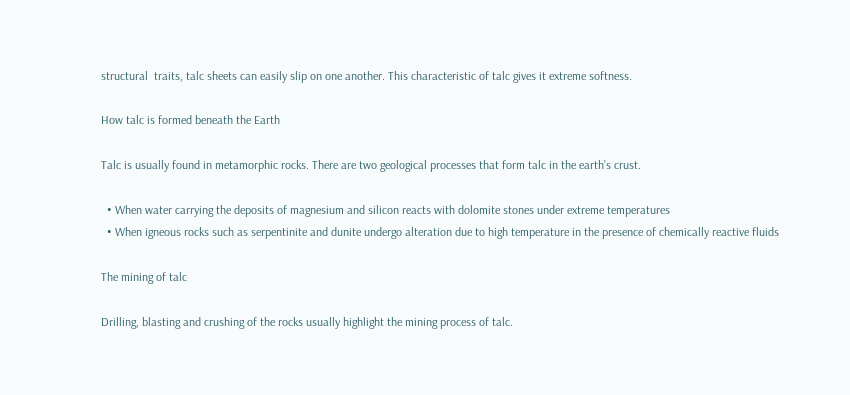structural  traits, talc sheets can easily slip on one another. This characteristic of talc gives it extreme softness.

How talc is formed beneath the Earth

Talc is usually found in metamorphic rocks. There are two geological processes that form talc in the earth’s crust.

  • When water carrying the deposits of magnesium and silicon reacts with dolomite stones under extreme temperatures
  • When igneous rocks such as serpentinite and dunite undergo alteration due to high temperature in the presence of chemically reactive fluids

The mining of talc

Drilling, blasting and crushing of the rocks usually highlight the mining process of talc.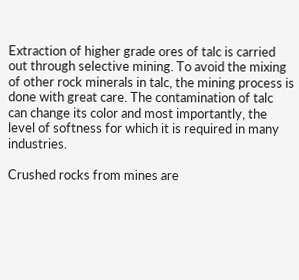Extraction of higher grade ores of talc is carried out through selective mining. To avoid the mixing of other rock minerals in talc, the mining process is done with great care. The contamination of talc can change its color and most importantly, the level of softness for which it is required in many industries.

Crushed rocks from mines are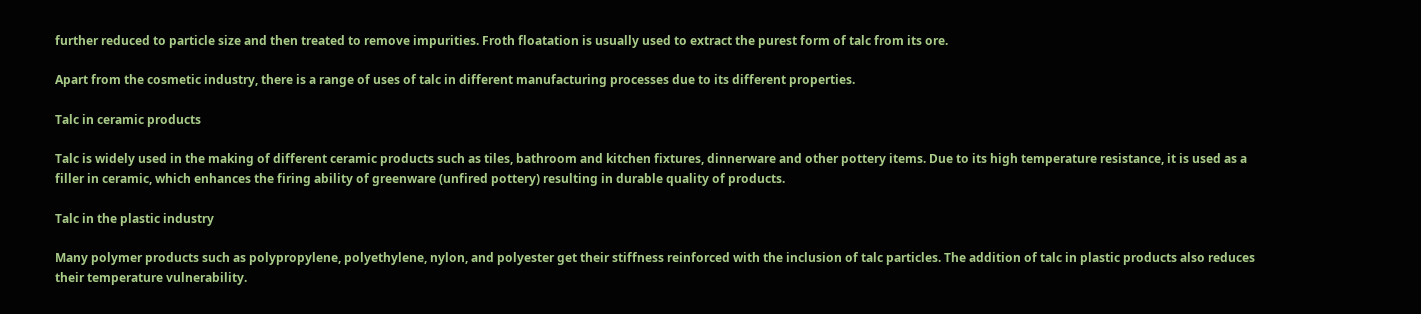further reduced to particle size and then treated to remove impurities. Froth floatation is usually used to extract the purest form of talc from its ore.

Apart from the cosmetic industry, there is a range of uses of talc in different manufacturing processes due to its different properties.

Talc in ceramic products

Talc is widely used in the making of different ceramic products such as tiles, bathroom and kitchen fixtures, dinnerware and other pottery items. Due to its high temperature resistance, it is used as a filler in ceramic, which enhances the firing ability of greenware (unfired pottery) resulting in durable quality of products.

Talc in the plastic industry

Many polymer products such as polypropylene, polyethylene, nylon, and polyester get their stiffness reinforced with the inclusion of talc particles. The addition of talc in plastic products also reduces their temperature vulnerability.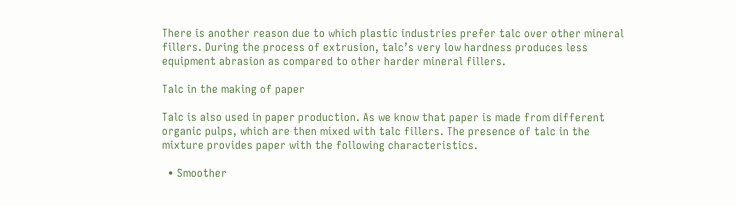There is another reason due to which plastic industries prefer talc over other mineral fillers. During the process of extrusion, talc’s very low hardness produces less equipment abrasion as compared to other harder mineral fillers.

Talc in the making of paper

Talc is also used in paper production. As we know that paper is made from different organic pulps, which are then mixed with talc fillers. The presence of talc in the mixture provides paper with the following characteristics.

  • Smoother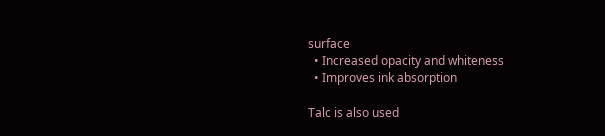surface
  • Increased opacity and whiteness
  • Improves ink absorption

Talc is also used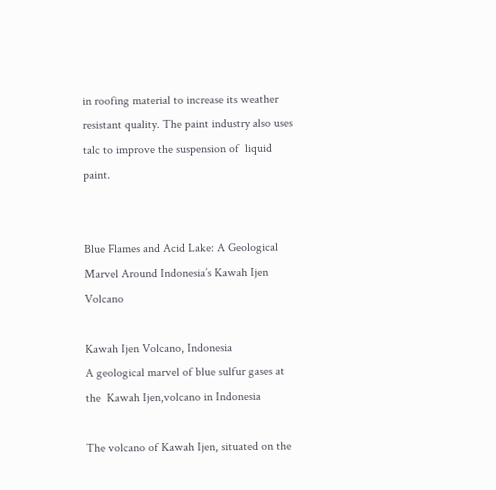in roofing material to increase its weather resistant quality. The paint industry also uses talc to improve the suspension of  liquid paint.


Blue Flames and Acid Lake: A Geological Marvel Around Indonesia’s Kawah Ijen Volcano

Kawah Ijen Volcano, Indonesia
A geological marvel of blue sulfur gases at the  Kawah Ijen,volcano in Indonesia

The volcano of Kawah Ijen, situated on the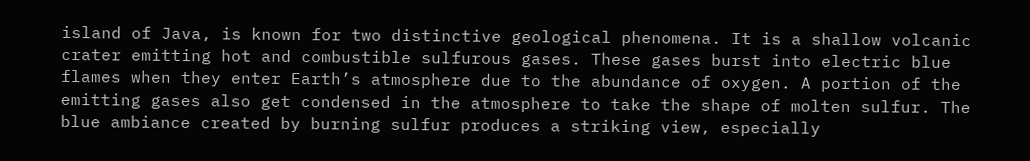island of Java, is known for two distinctive geological phenomena. It is a shallow volcanic crater emitting hot and combustible sulfurous gases. These gases burst into electric blue flames when they enter Earth’s atmosphere due to the abundance of oxygen. A portion of the emitting gases also get condensed in the atmosphere to take the shape of molten sulfur. The blue ambiance created by burning sulfur produces a striking view, especially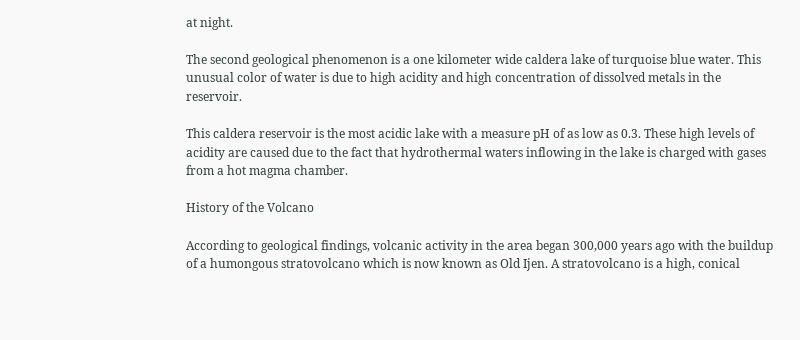at night.

The second geological phenomenon is a one kilometer wide caldera lake of turquoise blue water. This unusual color of water is due to high acidity and high concentration of dissolved metals in the reservoir.

This caldera reservoir is the most acidic lake with a measure pH of as low as 0.3. These high levels of acidity are caused due to the fact that hydrothermal waters inflowing in the lake is charged with gases from a hot magma chamber.

History of the Volcano

According to geological findings, volcanic activity in the area began 300,000 years ago with the buildup of a humongous stratovolcano which is now known as Old Ijen. A stratovolcano is a high, conical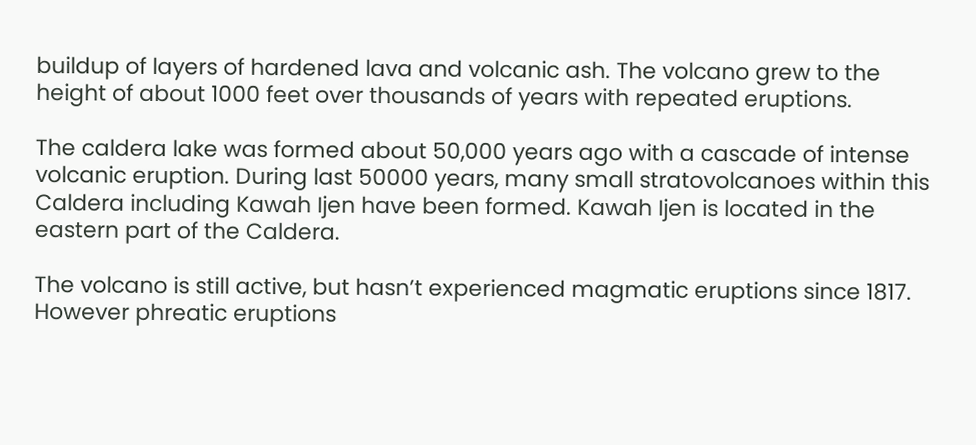buildup of layers of hardened lava and volcanic ash. The volcano grew to the height of about 1000 feet over thousands of years with repeated eruptions.

The caldera lake was formed about 50,000 years ago with a cascade of intense volcanic eruption. During last 50000 years, many small stratovolcanoes within this Caldera including Kawah Ijen have been formed. Kawah Ijen is located in the eastern part of the Caldera.

The volcano is still active, but hasn’t experienced magmatic eruptions since 1817. However phreatic eruptions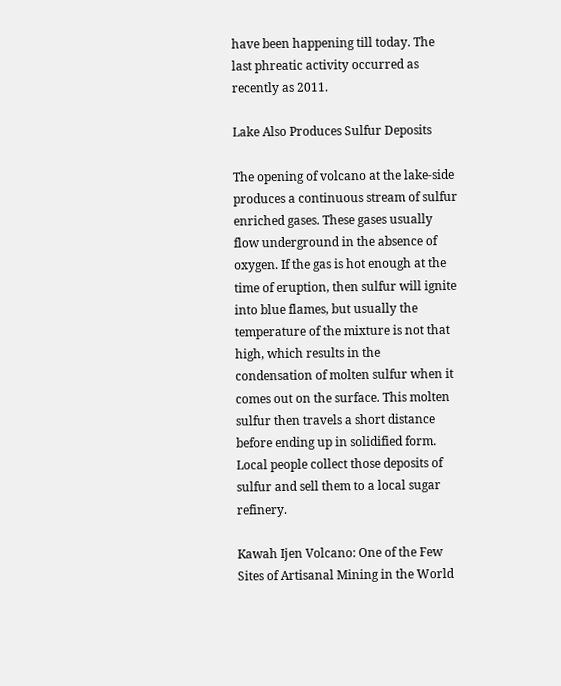have been happening till today. The last phreatic activity occurred as recently as 2011.

Lake Also Produces Sulfur Deposits

The opening of volcano at the lake-side produces a continuous stream of sulfur enriched gases. These gases usually flow underground in the absence of oxygen. If the gas is hot enough at the time of eruption, then sulfur will ignite into blue flames, but usually the temperature of the mixture is not that high, which results in the condensation of molten sulfur when it comes out on the surface. This molten sulfur then travels a short distance before ending up in solidified form.  Local people collect those deposits of sulfur and sell them to a local sugar refinery.

Kawah Ijen Volcano: One of the Few Sites of Artisanal Mining in the World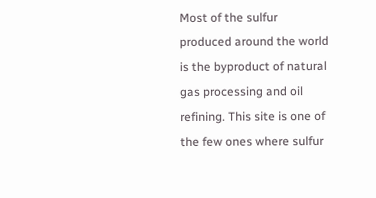Most of the sulfur produced around the world is the byproduct of natural gas processing and oil refining. This site is one of the few ones where sulfur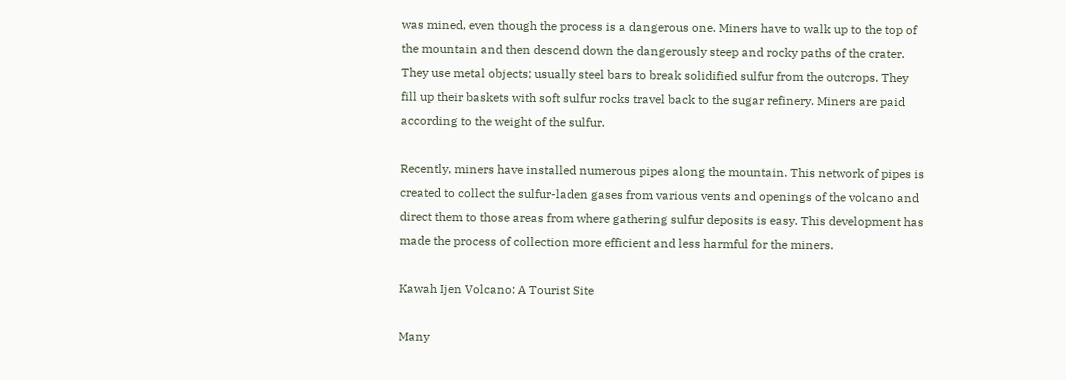was mined, even though the process is a dangerous one. Miners have to walk up to the top of the mountain and then descend down the dangerously steep and rocky paths of the crater. They use metal objects; usually steel bars to break solidified sulfur from the outcrops. They fill up their baskets with soft sulfur rocks travel back to the sugar refinery. Miners are paid according to the weight of the sulfur.

Recently, miners have installed numerous pipes along the mountain. This network of pipes is created to collect the sulfur-laden gases from various vents and openings of the volcano and direct them to those areas from where gathering sulfur deposits is easy. This development has made the process of collection more efficient and less harmful for the miners.

Kawah Ijen Volcano: A Tourist Site

Many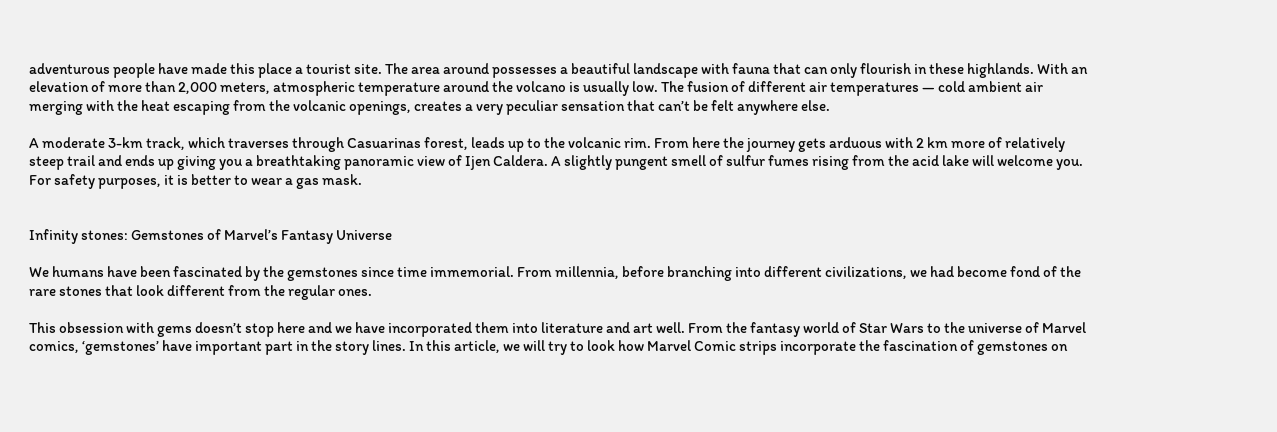adventurous people have made this place a tourist site. The area around possesses a beautiful landscape with fauna that can only flourish in these highlands. With an elevation of more than 2,000 meters, atmospheric temperature around the volcano is usually low. The fusion of different air temperatures — cold ambient air merging with the heat escaping from the volcanic openings, creates a very peculiar sensation that can’t be felt anywhere else.

A moderate 3-km track, which traverses through Casuarinas forest, leads up to the volcanic rim. From here the journey gets arduous with 2 km more of relatively steep trail and ends up giving you a breathtaking panoramic view of Ijen Caldera. A slightly pungent smell of sulfur fumes rising from the acid lake will welcome you. For safety purposes, it is better to wear a gas mask.


Infinity stones: Gemstones of Marvel’s Fantasy Universe

We humans have been fascinated by the gemstones since time immemorial. From millennia, before branching into different civilizations, we had become fond of the rare stones that look different from the regular ones.

This obsession with gems doesn’t stop here and we have incorporated them into literature and art well. From the fantasy world of Star Wars to the universe of Marvel comics, ‘gemstones’ have important part in the story lines. In this article, we will try to look how Marvel Comic strips incorporate the fascination of gemstones on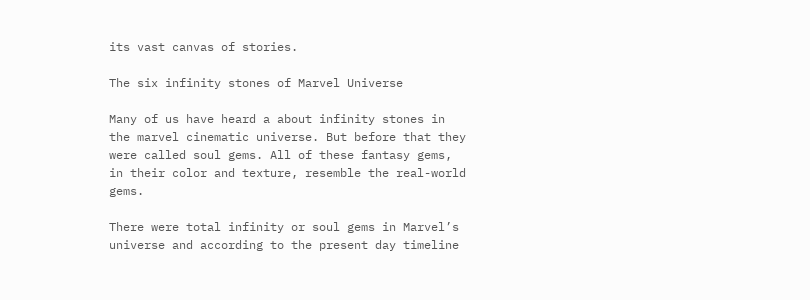its vast canvas of stories.

The six infinity stones of Marvel Universe

Many of us have heard a about infinity stones in the marvel cinematic universe. But before that they were called soul gems. All of these fantasy gems, in their color and texture, resemble the real-world gems.

There were total infinity or soul gems in Marvel’s universe and according to the present day timeline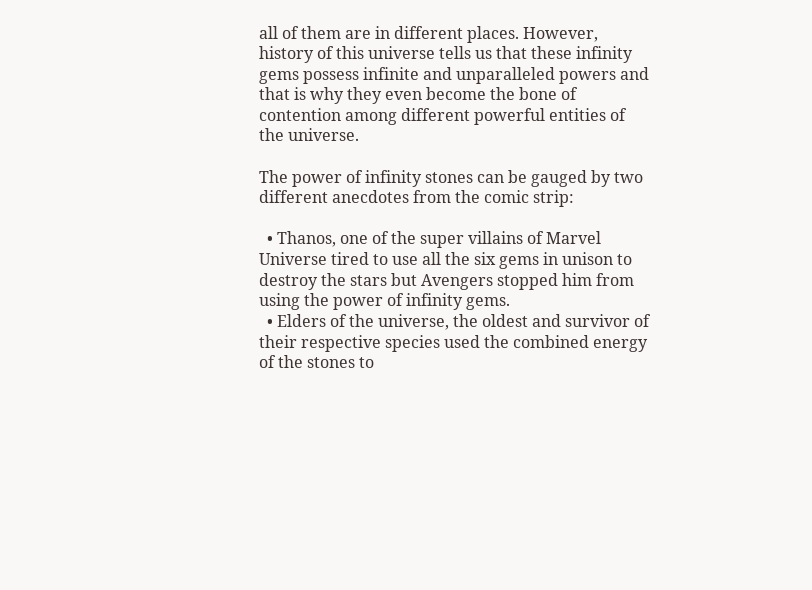all of them are in different places. However, history of this universe tells us that these infinity gems possess infinite and unparalleled powers and that is why they even become the bone of contention among different powerful entities of the universe.

The power of infinity stones can be gauged by two different anecdotes from the comic strip:

  • Thanos, one of the super villains of Marvel Universe tired to use all the six gems in unison to destroy the stars but Avengers stopped him from using the power of infinity gems.
  • Elders of the universe, the oldest and survivor of their respective species used the combined energy of the stones to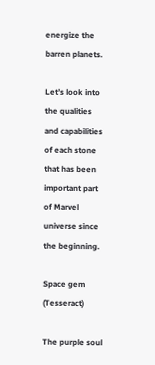energize the barren planets.

Let’s look into the qualities and capabilities of each stone that has been important part of Marvel universe since the beginning.

Space gem (Tesseract)

The purple soul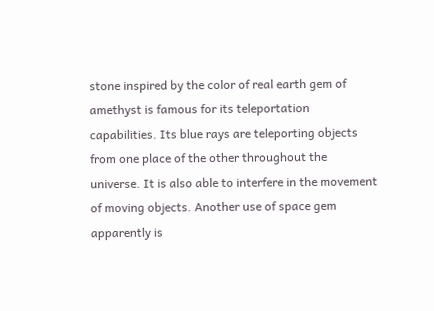stone inspired by the color of real earth gem of amethyst is famous for its teleportation capabilities. Its blue rays are teleporting objects from one place of the other throughout the universe. It is also able to interfere in the movement of moving objects. Another use of space gem apparently is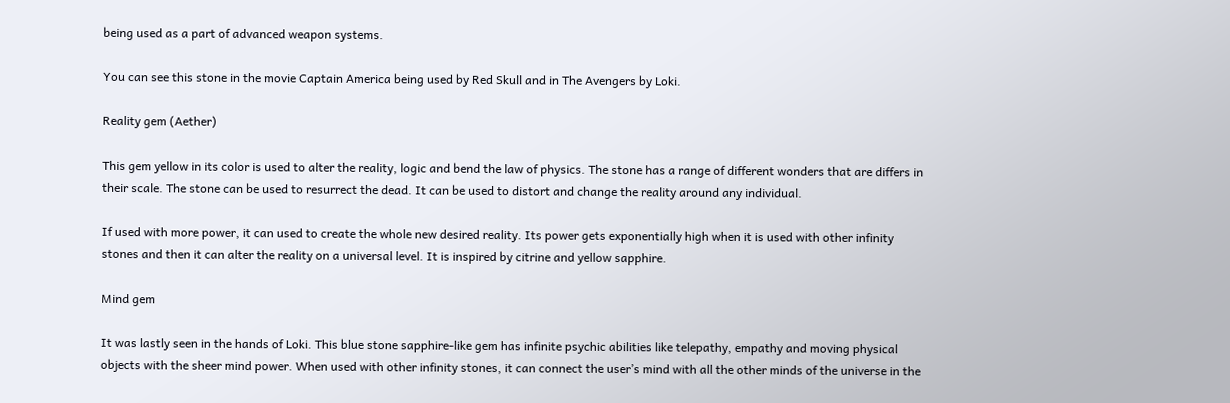being used as a part of advanced weapon systems.

You can see this stone in the movie Captain America being used by Red Skull and in The Avengers by Loki.

Reality gem (Aether)

This gem yellow in its color is used to alter the reality, logic and bend the law of physics. The stone has a range of different wonders that are differs in their scale. The stone can be used to resurrect the dead. It can be used to distort and change the reality around any individual.

If used with more power, it can used to create the whole new desired reality. Its power gets exponentially high when it is used with other infinity stones and then it can alter the reality on a universal level. It is inspired by citrine and yellow sapphire.

Mind gem

It was lastly seen in the hands of Loki. This blue stone sapphire-like gem has infinite psychic abilities like telepathy, empathy and moving physical objects with the sheer mind power. When used with other infinity stones, it can connect the user’s mind with all the other minds of the universe in the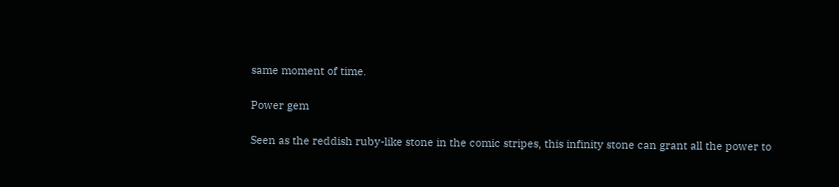same moment of time.

Power gem

Seen as the reddish ruby-like stone in the comic stripes, this infinity stone can grant all the power to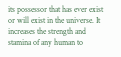its possessor that has ever exist or will exist in the universe. It increases the strength and stamina of any human to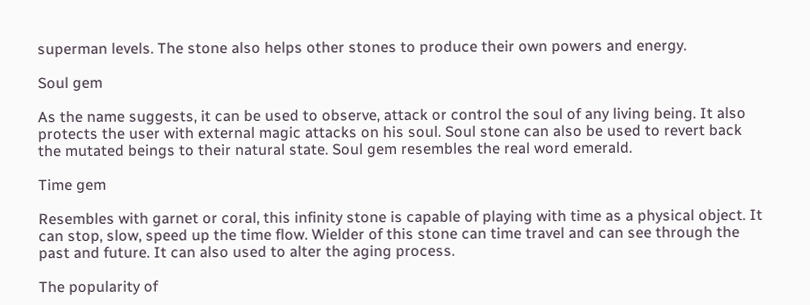superman levels. The stone also helps other stones to produce their own powers and energy.

Soul gem

As the name suggests, it can be used to observe, attack or control the soul of any living being. It also protects the user with external magic attacks on his soul. Soul stone can also be used to revert back the mutated beings to their natural state. Soul gem resembles the real word emerald.

Time gem

Resembles with garnet or coral, this infinity stone is capable of playing with time as a physical object. It can stop, slow, speed up the time flow. Wielder of this stone can time travel and can see through the past and future. It can also used to alter the aging process.

The popularity of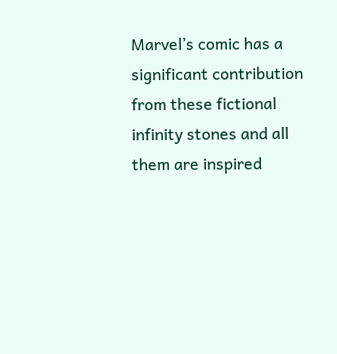Marvel’s comic has a significant contribution from these fictional infinity stones and all them are inspired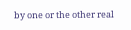by one or the other real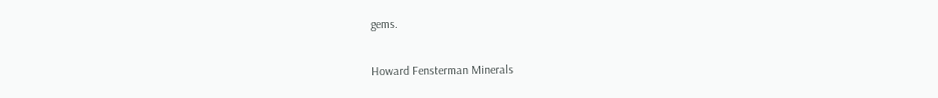gems.

Howard Fensterman Minerals